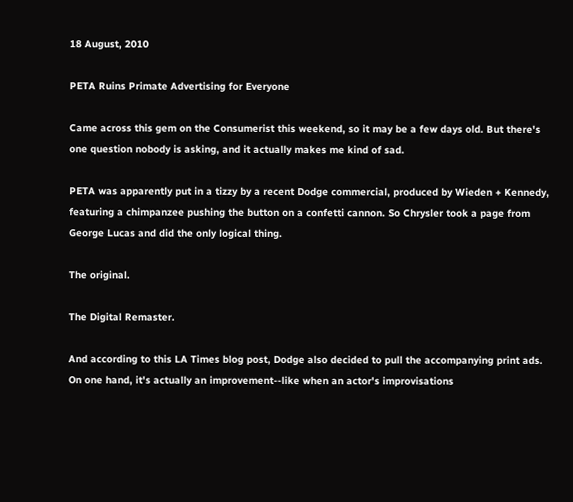18 August, 2010

PETA Ruins Primate Advertising for Everyone

Came across this gem on the Consumerist this weekend, so it may be a few days old. But there's one question nobody is asking, and it actually makes me kind of sad.

PETA was apparently put in a tizzy by a recent Dodge commercial, produced by Wieden + Kennedy, featuring a chimpanzee pushing the button on a confetti cannon. So Chrysler took a page from George Lucas and did the only logical thing.

The original.

The Digital Remaster.

And according to this LA Times blog post, Dodge also decided to pull the accompanying print ads.
On one hand, it's actually an improvement--like when an actor's improvisations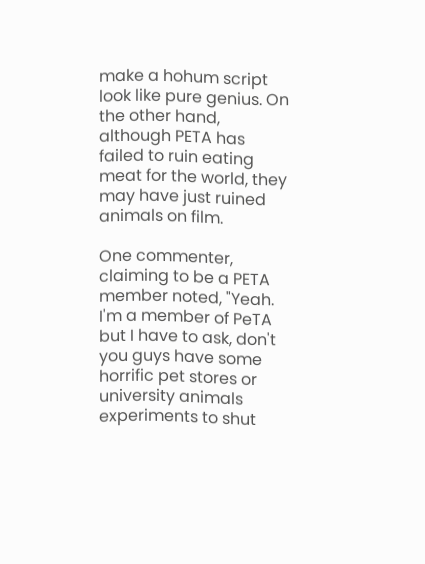make a hohum script look like pure genius. On the other hand, although PETA has failed to ruin eating meat for the world, they may have just ruined animals on film.

One commenter, claiming to be a PETA member noted, "Yeah. I'm a member of PeTA but I have to ask, don't you guys have some horrific pet stores or university animals experiments to shut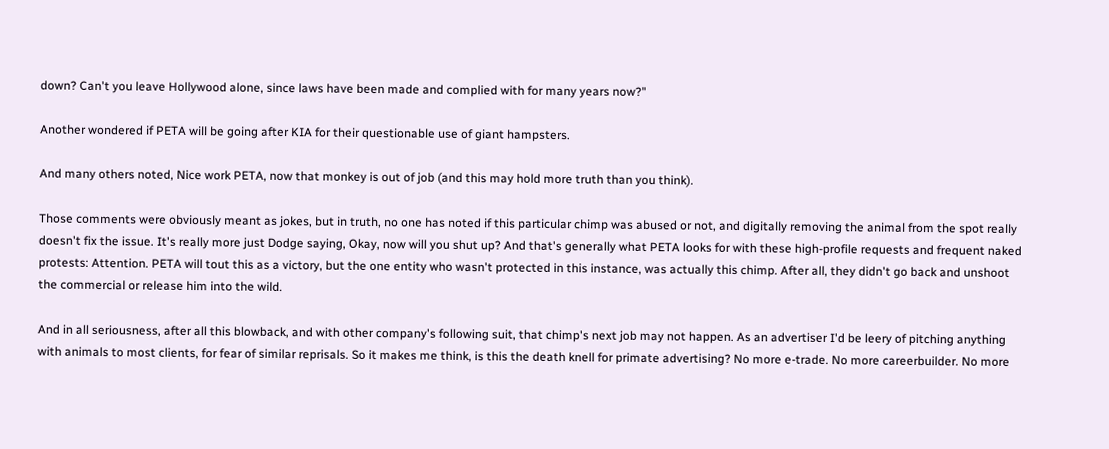down? Can't you leave Hollywood alone, since laws have been made and complied with for many years now?"

Another wondered if PETA will be going after KIA for their questionable use of giant hampsters.

And many others noted, Nice work PETA, now that monkey is out of job (and this may hold more truth than you think).

Those comments were obviously meant as jokes, but in truth, no one has noted if this particular chimp was abused or not, and digitally removing the animal from the spot really doesn't fix the issue. It's really more just Dodge saying, Okay, now will you shut up? And that's generally what PETA looks for with these high-profile requests and frequent naked protests: Attention. PETA will tout this as a victory, but the one entity who wasn't protected in this instance, was actually this chimp. After all, they didn't go back and unshoot the commercial or release him into the wild.

And in all seriousness, after all this blowback, and with other company's following suit, that chimp's next job may not happen. As an advertiser I'd be leery of pitching anything with animals to most clients, for fear of similar reprisals. So it makes me think, is this the death knell for primate advertising? No more e-trade. No more careerbuilder. No more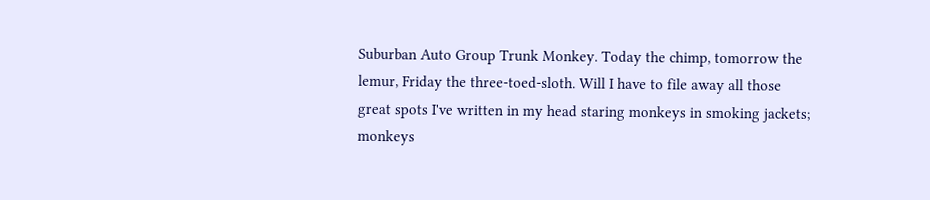Suburban Auto Group Trunk Monkey. Today the chimp, tomorrow the lemur, Friday the three-toed-sloth. Will I have to file away all those great spots I've written in my head staring monkeys in smoking jackets; monkeys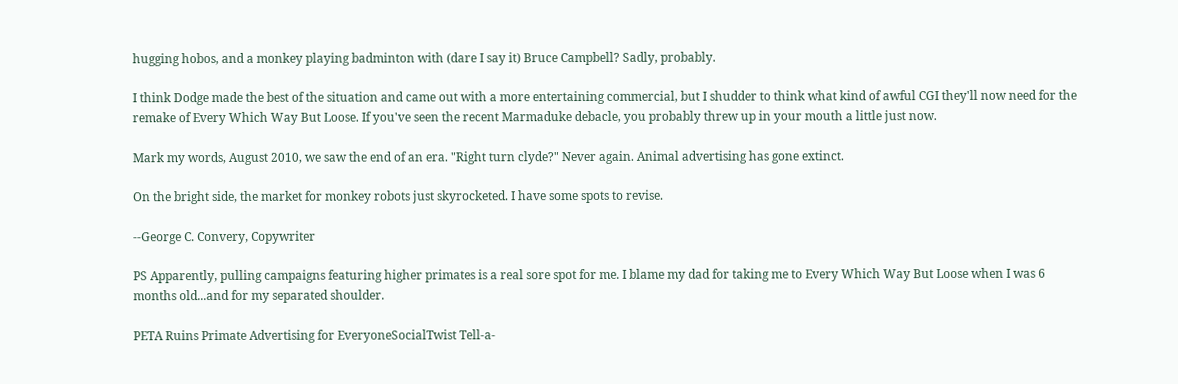hugging hobos, and a monkey playing badminton with (dare I say it) Bruce Campbell? Sadly, probably.

I think Dodge made the best of the situation and came out with a more entertaining commercial, but I shudder to think what kind of awful CGI they'll now need for the remake of Every Which Way But Loose. If you've seen the recent Marmaduke debacle, you probably threw up in your mouth a little just now.

Mark my words, August 2010, we saw the end of an era. "Right turn clyde?" Never again. Animal advertising has gone extinct.

On the bright side, the market for monkey robots just skyrocketed. I have some spots to revise.

--George C. Convery, Copywriter

PS Apparently, pulling campaigns featuring higher primates is a real sore spot for me. I blame my dad for taking me to Every Which Way But Loose when I was 6 months old...and for my separated shoulder.

PETA Ruins Primate Advertising for EveryoneSocialTwist Tell-a-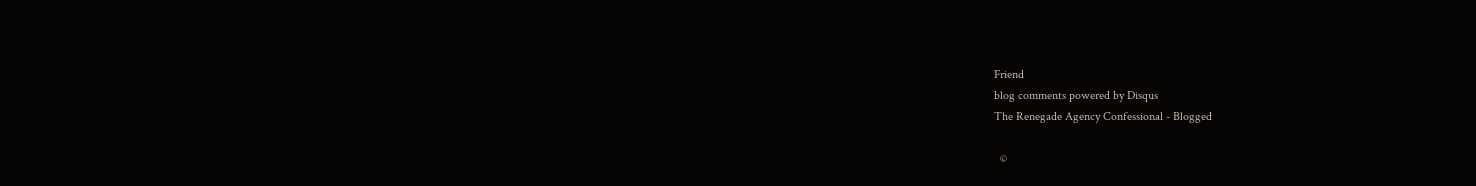Friend
blog comments powered by Disqus
The Renegade Agency Confessional - Blogged

  ©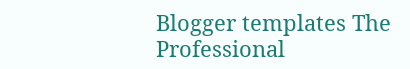Blogger templates The Professional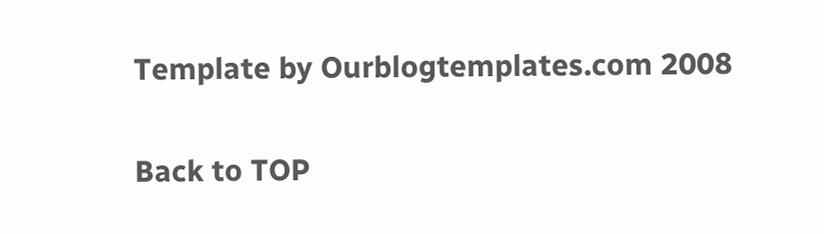Template by Ourblogtemplates.com 2008

Back to TOP